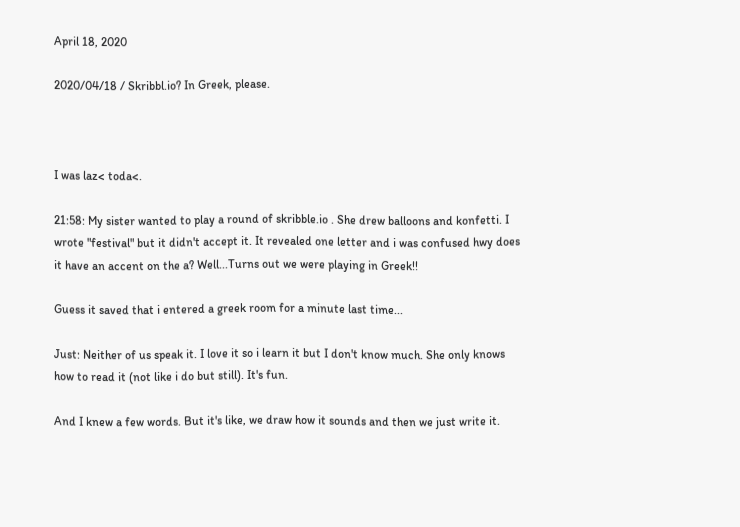April 18, 2020

2020/04/18 / Skribbl.io? In Greek, please.



I was laz< toda<.

21:58: My sister wanted to play a round of skribble.io . She drew balloons and konfetti. I wrote "festival" but it didn't accept it. It revealed one letter and i was confused hwy does it have an accent on the a? Well...Turns out we were playing in Greek!!

Guess it saved that i entered a greek room for a minute last time...

Just: Neither of us speak it. I love it so i learn it but I don't know much. She only knows how to read it (not like i do but still). It's fun.

And I knew a few words. But it's like, we draw how it sounds and then we just write it.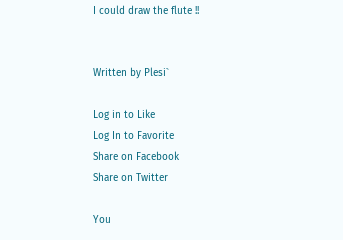I could draw the flute !!


Written by Plesi`

Log in to Like
Log In to Favorite
Share on Facebook
Share on Twitter

You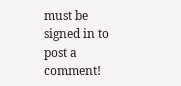must be signed in to post a comment!